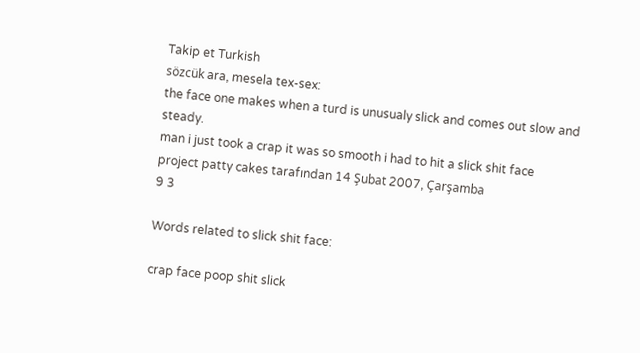Takip et Turkish
sözcük ara, mesela tex-sex:
the face one makes when a turd is unusualy slick and comes out slow and steady.
man i just took a crap it was so smooth i had to hit a slick shit face
project patty cakes tarafından 14 Şubat 2007, Çarşamba
9 3

Words related to slick shit face:

crap face poop shit slick